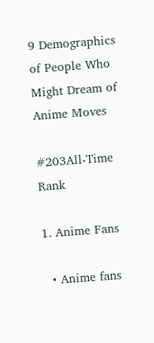9 Demographics of People Who Might Dream of Anime Moves

#203All-Time Rank

1. Anime Fans

  • Anime fans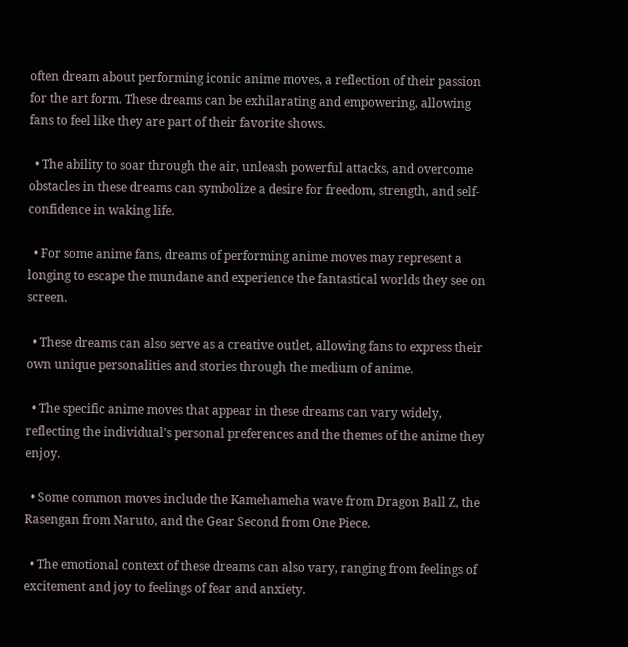often dream about performing iconic anime moves, a reflection of their passion for the art form. These dreams can be exhilarating and empowering, allowing fans to feel like they are part of their favorite shows.

  • The ability to soar through the air, unleash powerful attacks, and overcome obstacles in these dreams can symbolize a desire for freedom, strength, and self-confidence in waking life.

  • For some anime fans, dreams of performing anime moves may represent a longing to escape the mundane and experience the fantastical worlds they see on screen.

  • These dreams can also serve as a creative outlet, allowing fans to express their own unique personalities and stories through the medium of anime.

  • The specific anime moves that appear in these dreams can vary widely, reflecting the individual's personal preferences and the themes of the anime they enjoy.

  • Some common moves include the Kamehameha wave from Dragon Ball Z, the Rasengan from Naruto, and the Gear Second from One Piece.

  • The emotional context of these dreams can also vary, ranging from feelings of excitement and joy to feelings of fear and anxiety.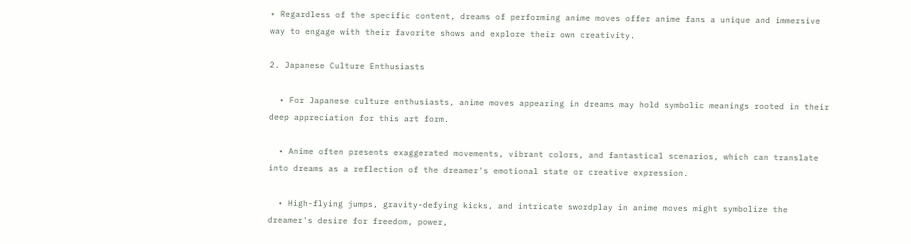• Regardless of the specific content, dreams of performing anime moves offer anime fans a unique and immersive way to engage with their favorite shows and explore their own creativity.

2. Japanese Culture Enthusiasts

  • For Japanese culture enthusiasts, anime moves appearing in dreams may hold symbolic meanings rooted in their deep appreciation for this art form.

  • Anime often presents exaggerated movements, vibrant colors, and fantastical scenarios, which can translate into dreams as a reflection of the dreamer's emotional state or creative expression.

  • High-flying jumps, gravity-defying kicks, and intricate swordplay in anime moves might symbolize the dreamer's desire for freedom, power,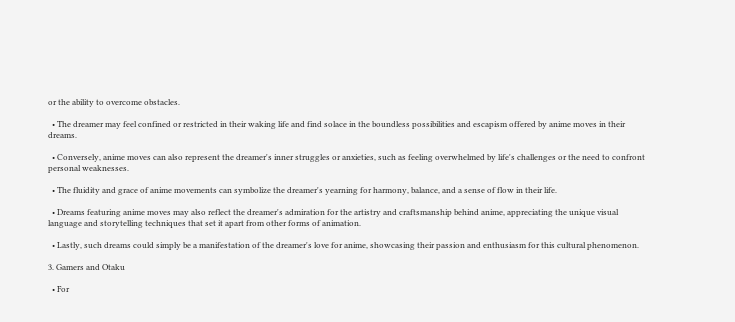or the ability to overcome obstacles.

  • The dreamer may feel confined or restricted in their waking life and find solace in the boundless possibilities and escapism offered by anime moves in their dreams.

  • Conversely, anime moves can also represent the dreamer's inner struggles or anxieties, such as feeling overwhelmed by life's challenges or the need to confront personal weaknesses.

  • The fluidity and grace of anime movements can symbolize the dreamer's yearning for harmony, balance, and a sense of flow in their life.

  • Dreams featuring anime moves may also reflect the dreamer's admiration for the artistry and craftsmanship behind anime, appreciating the unique visual language and storytelling techniques that set it apart from other forms of animation.

  • Lastly, such dreams could simply be a manifestation of the dreamer's love for anime, showcasing their passion and enthusiasm for this cultural phenomenon.

3. Gamers and Otaku

  • For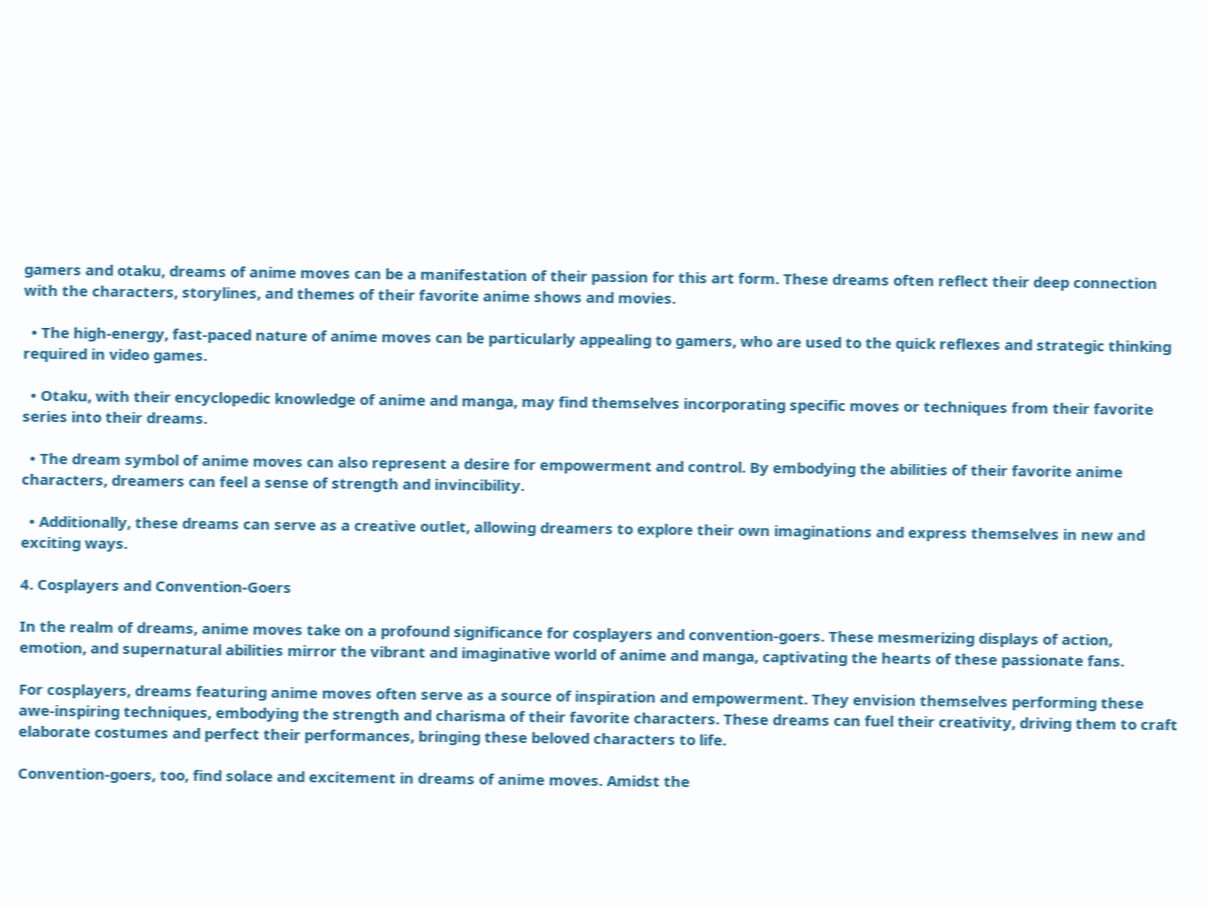gamers and otaku, dreams of anime moves can be a manifestation of their passion for this art form. These dreams often reflect their deep connection with the characters, storylines, and themes of their favorite anime shows and movies.

  • The high-energy, fast-paced nature of anime moves can be particularly appealing to gamers, who are used to the quick reflexes and strategic thinking required in video games.

  • Otaku, with their encyclopedic knowledge of anime and manga, may find themselves incorporating specific moves or techniques from their favorite series into their dreams.

  • The dream symbol of anime moves can also represent a desire for empowerment and control. By embodying the abilities of their favorite anime characters, dreamers can feel a sense of strength and invincibility.

  • Additionally, these dreams can serve as a creative outlet, allowing dreamers to explore their own imaginations and express themselves in new and exciting ways.

4. Cosplayers and Convention-Goers

In the realm of dreams, anime moves take on a profound significance for cosplayers and convention-goers. These mesmerizing displays of action, emotion, and supernatural abilities mirror the vibrant and imaginative world of anime and manga, captivating the hearts of these passionate fans.

For cosplayers, dreams featuring anime moves often serve as a source of inspiration and empowerment. They envision themselves performing these awe-inspiring techniques, embodying the strength and charisma of their favorite characters. These dreams can fuel their creativity, driving them to craft elaborate costumes and perfect their performances, bringing these beloved characters to life.

Convention-goers, too, find solace and excitement in dreams of anime moves. Amidst the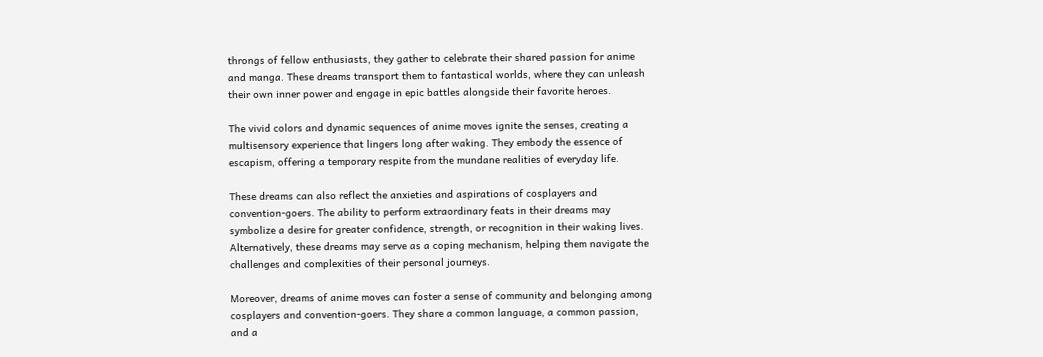throngs of fellow enthusiasts, they gather to celebrate their shared passion for anime and manga. These dreams transport them to fantastical worlds, where they can unleash their own inner power and engage in epic battles alongside their favorite heroes.

The vivid colors and dynamic sequences of anime moves ignite the senses, creating a multisensory experience that lingers long after waking. They embody the essence of escapism, offering a temporary respite from the mundane realities of everyday life.

These dreams can also reflect the anxieties and aspirations of cosplayers and convention-goers. The ability to perform extraordinary feats in their dreams may symbolize a desire for greater confidence, strength, or recognition in their waking lives. Alternatively, these dreams may serve as a coping mechanism, helping them navigate the challenges and complexities of their personal journeys.

Moreover, dreams of anime moves can foster a sense of community and belonging among cosplayers and convention-goers. They share a common language, a common passion, and a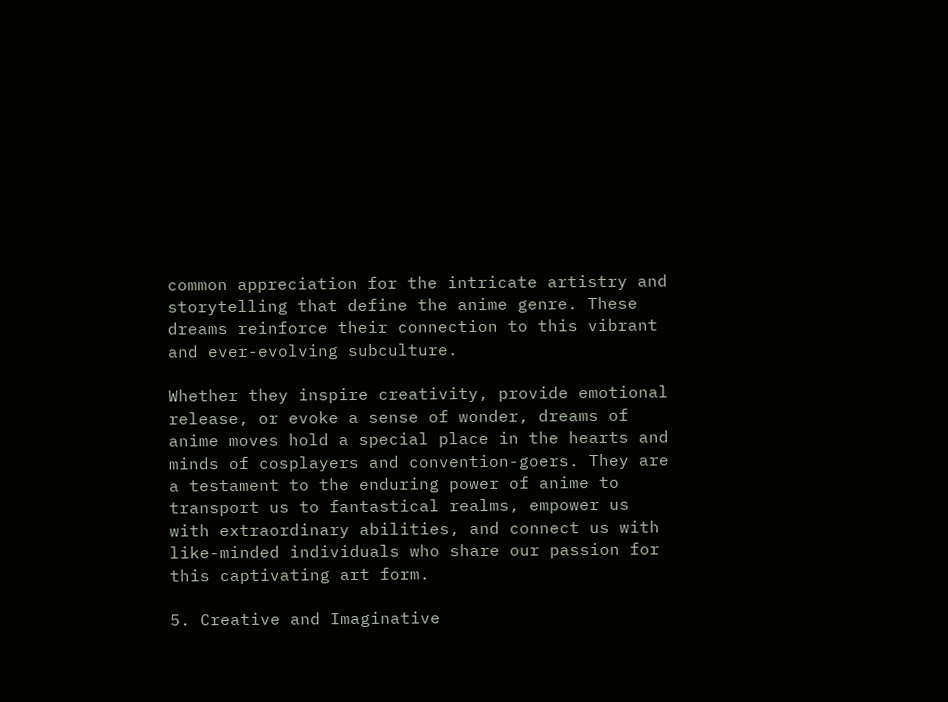common appreciation for the intricate artistry and storytelling that define the anime genre. These dreams reinforce their connection to this vibrant and ever-evolving subculture.

Whether they inspire creativity, provide emotional release, or evoke a sense of wonder, dreams of anime moves hold a special place in the hearts and minds of cosplayers and convention-goers. They are a testament to the enduring power of anime to transport us to fantastical realms, empower us with extraordinary abilities, and connect us with like-minded individuals who share our passion for this captivating art form.

5. Creative and Imaginative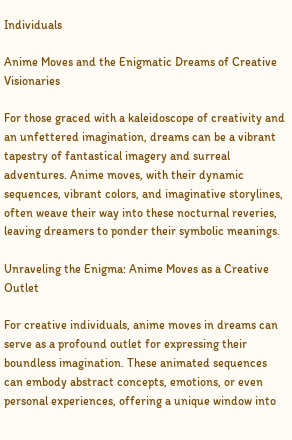Individuals

Anime Moves and the Enigmatic Dreams of Creative Visionaries

For those graced with a kaleidoscope of creativity and an unfettered imagination, dreams can be a vibrant tapestry of fantastical imagery and surreal adventures. Anime moves, with their dynamic sequences, vibrant colors, and imaginative storylines, often weave their way into these nocturnal reveries, leaving dreamers to ponder their symbolic meanings.

Unraveling the Enigma: Anime Moves as a Creative Outlet

For creative individuals, anime moves in dreams can serve as a profound outlet for expressing their boundless imagination. These animated sequences can embody abstract concepts, emotions, or even personal experiences, offering a unique window into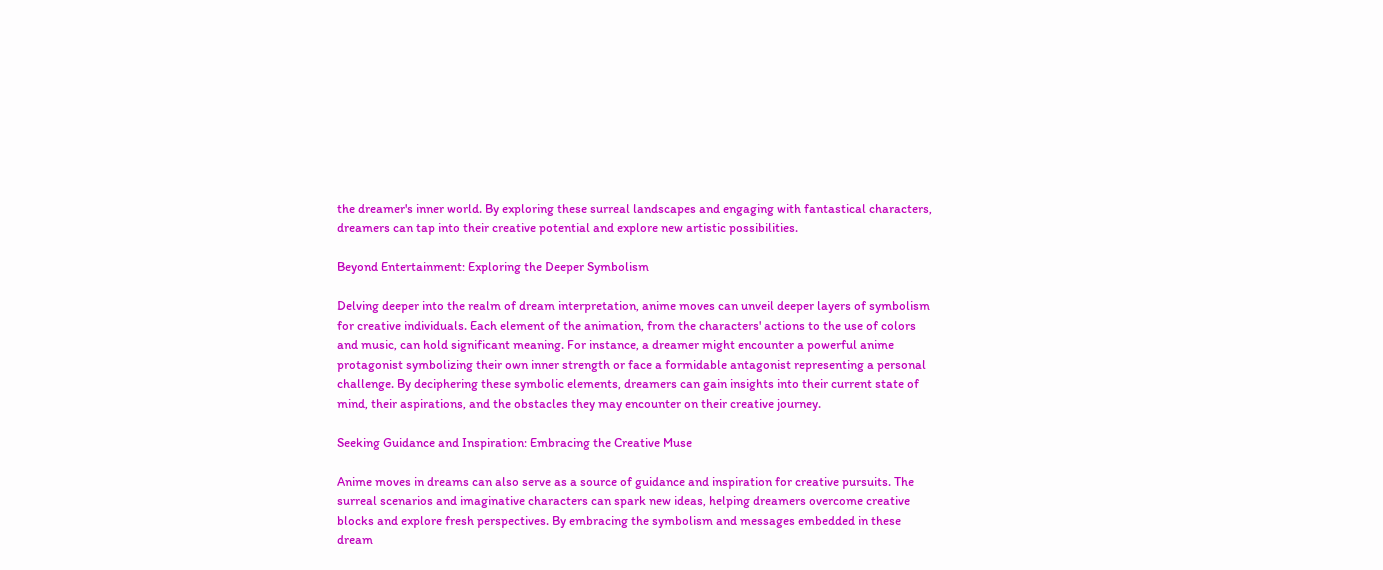the dreamer's inner world. By exploring these surreal landscapes and engaging with fantastical characters, dreamers can tap into their creative potential and explore new artistic possibilities.

Beyond Entertainment: Exploring the Deeper Symbolism

Delving deeper into the realm of dream interpretation, anime moves can unveil deeper layers of symbolism for creative individuals. Each element of the animation, from the characters' actions to the use of colors and music, can hold significant meaning. For instance, a dreamer might encounter a powerful anime protagonist symbolizing their own inner strength or face a formidable antagonist representing a personal challenge. By deciphering these symbolic elements, dreamers can gain insights into their current state of mind, their aspirations, and the obstacles they may encounter on their creative journey.

Seeking Guidance and Inspiration: Embracing the Creative Muse

Anime moves in dreams can also serve as a source of guidance and inspiration for creative pursuits. The surreal scenarios and imaginative characters can spark new ideas, helping dreamers overcome creative blocks and explore fresh perspectives. By embracing the symbolism and messages embedded in these dream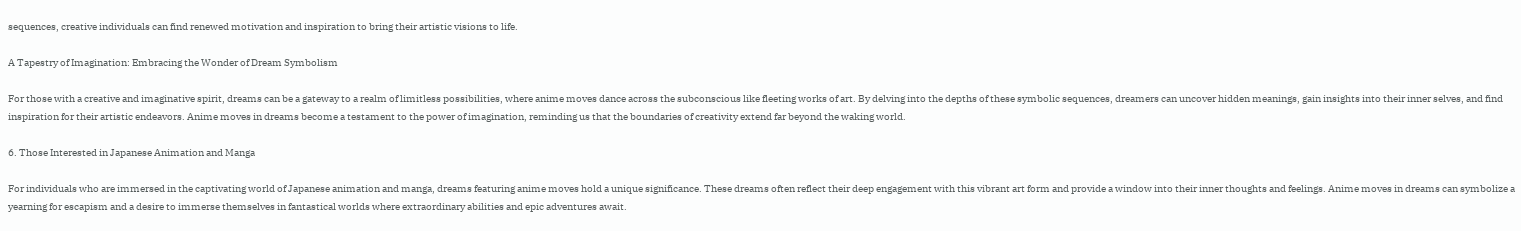sequences, creative individuals can find renewed motivation and inspiration to bring their artistic visions to life.

A Tapestry of Imagination: Embracing the Wonder of Dream Symbolism

For those with a creative and imaginative spirit, dreams can be a gateway to a realm of limitless possibilities, where anime moves dance across the subconscious like fleeting works of art. By delving into the depths of these symbolic sequences, dreamers can uncover hidden meanings, gain insights into their inner selves, and find inspiration for their artistic endeavors. Anime moves in dreams become a testament to the power of imagination, reminding us that the boundaries of creativity extend far beyond the waking world.

6. Those Interested in Japanese Animation and Manga

For individuals who are immersed in the captivating world of Japanese animation and manga, dreams featuring anime moves hold a unique significance. These dreams often reflect their deep engagement with this vibrant art form and provide a window into their inner thoughts and feelings. Anime moves in dreams can symbolize a yearning for escapism and a desire to immerse themselves in fantastical worlds where extraordinary abilities and epic adventures await.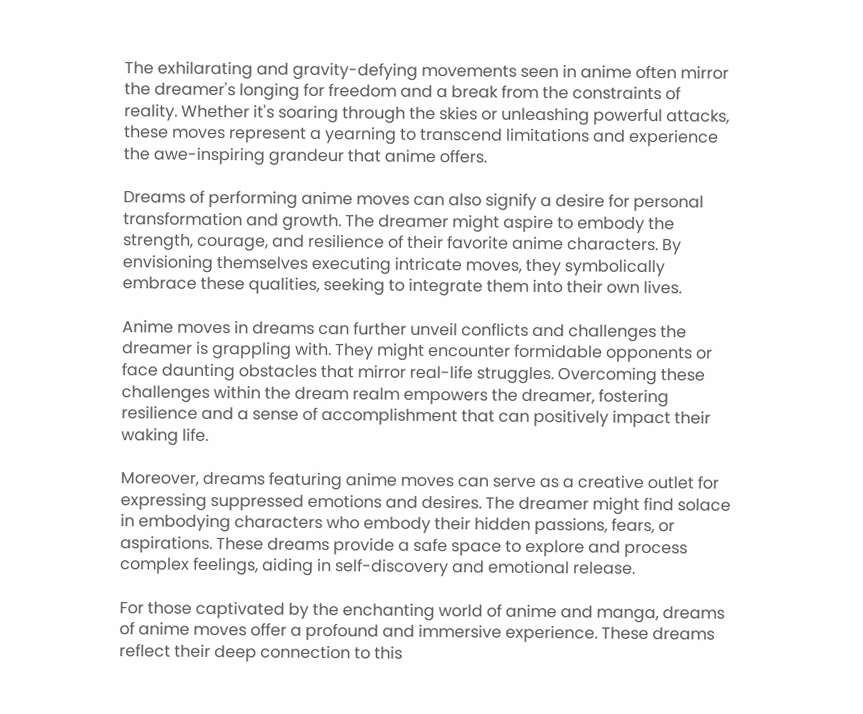The exhilarating and gravity-defying movements seen in anime often mirror the dreamer's longing for freedom and a break from the constraints of reality. Whether it's soaring through the skies or unleashing powerful attacks, these moves represent a yearning to transcend limitations and experience the awe-inspiring grandeur that anime offers.

Dreams of performing anime moves can also signify a desire for personal transformation and growth. The dreamer might aspire to embody the strength, courage, and resilience of their favorite anime characters. By envisioning themselves executing intricate moves, they symbolically embrace these qualities, seeking to integrate them into their own lives.

Anime moves in dreams can further unveil conflicts and challenges the dreamer is grappling with. They might encounter formidable opponents or face daunting obstacles that mirror real-life struggles. Overcoming these challenges within the dream realm empowers the dreamer, fostering resilience and a sense of accomplishment that can positively impact their waking life.

Moreover, dreams featuring anime moves can serve as a creative outlet for expressing suppressed emotions and desires. The dreamer might find solace in embodying characters who embody their hidden passions, fears, or aspirations. These dreams provide a safe space to explore and process complex feelings, aiding in self-discovery and emotional release.

For those captivated by the enchanting world of anime and manga, dreams of anime moves offer a profound and immersive experience. These dreams reflect their deep connection to this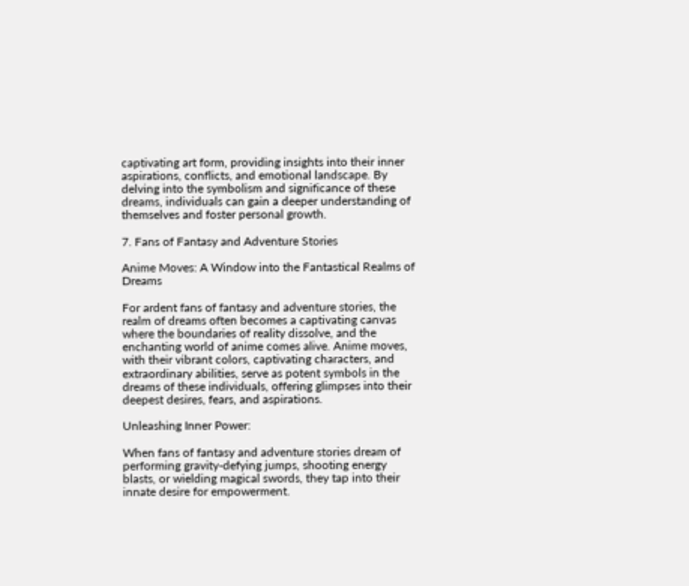captivating art form, providing insights into their inner aspirations, conflicts, and emotional landscape. By delving into the symbolism and significance of these dreams, individuals can gain a deeper understanding of themselves and foster personal growth.

7. Fans of Fantasy and Adventure Stories

Anime Moves: A Window into the Fantastical Realms of Dreams

For ardent fans of fantasy and adventure stories, the realm of dreams often becomes a captivating canvas where the boundaries of reality dissolve, and the enchanting world of anime comes alive. Anime moves, with their vibrant colors, captivating characters, and extraordinary abilities, serve as potent symbols in the dreams of these individuals, offering glimpses into their deepest desires, fears, and aspirations.

Unleashing Inner Power:

When fans of fantasy and adventure stories dream of performing gravity-defying jumps, shooting energy blasts, or wielding magical swords, they tap into their innate desire for empowerment.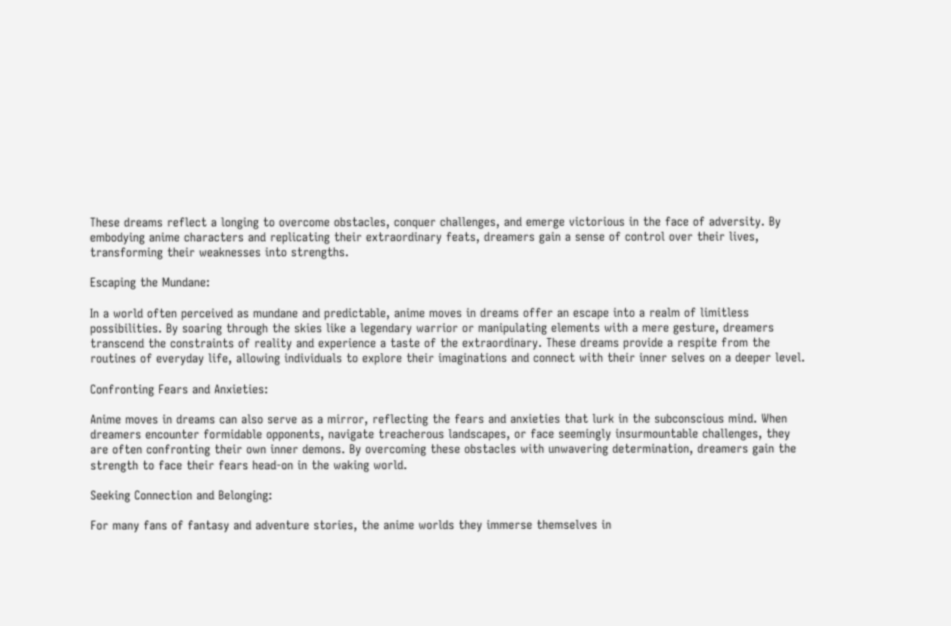These dreams reflect a longing to overcome obstacles, conquer challenges, and emerge victorious in the face of adversity. By embodying anime characters and replicating their extraordinary feats, dreamers gain a sense of control over their lives, transforming their weaknesses into strengths.

Escaping the Mundane:

In a world often perceived as mundane and predictable, anime moves in dreams offer an escape into a realm of limitless possibilities. By soaring through the skies like a legendary warrior or manipulating elements with a mere gesture, dreamers transcend the constraints of reality and experience a taste of the extraordinary. These dreams provide a respite from the routines of everyday life, allowing individuals to explore their imaginations and connect with their inner selves on a deeper level.

Confronting Fears and Anxieties:

Anime moves in dreams can also serve as a mirror, reflecting the fears and anxieties that lurk in the subconscious mind. When dreamers encounter formidable opponents, navigate treacherous landscapes, or face seemingly insurmountable challenges, they are often confronting their own inner demons. By overcoming these obstacles with unwavering determination, dreamers gain the strength to face their fears head-on in the waking world.

Seeking Connection and Belonging:

For many fans of fantasy and adventure stories, the anime worlds they immerse themselves in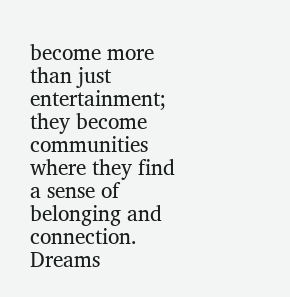become more than just entertainment; they become communities where they find a sense of belonging and connection. Dreams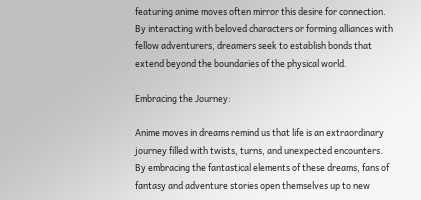featuring anime moves often mirror this desire for connection. By interacting with beloved characters or forming alliances with fellow adventurers, dreamers seek to establish bonds that extend beyond the boundaries of the physical world.

Embracing the Journey:

Anime moves in dreams remind us that life is an extraordinary journey filled with twists, turns, and unexpected encounters. By embracing the fantastical elements of these dreams, fans of fantasy and adventure stories open themselves up to new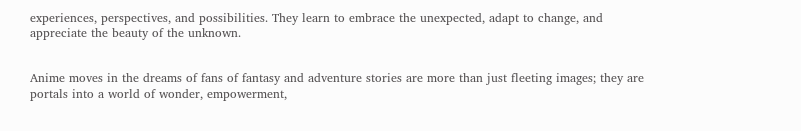experiences, perspectives, and possibilities. They learn to embrace the unexpected, adapt to change, and appreciate the beauty of the unknown.


Anime moves in the dreams of fans of fantasy and adventure stories are more than just fleeting images; they are portals into a world of wonder, empowerment,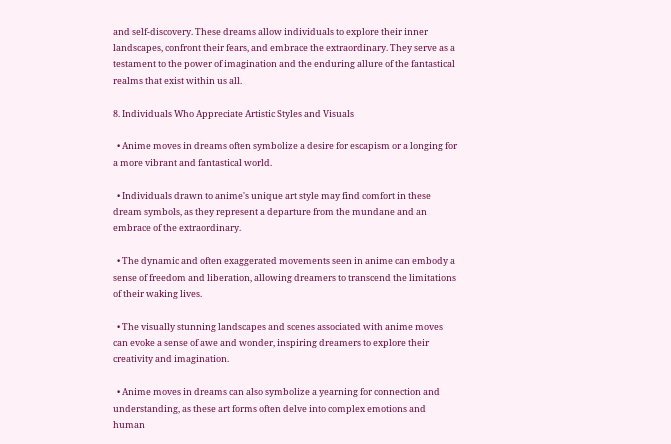and self-discovery. These dreams allow individuals to explore their inner landscapes, confront their fears, and embrace the extraordinary. They serve as a testament to the power of imagination and the enduring allure of the fantastical realms that exist within us all.

8. Individuals Who Appreciate Artistic Styles and Visuals

  • Anime moves in dreams often symbolize a desire for escapism or a longing for a more vibrant and fantastical world.

  • Individuals drawn to anime's unique art style may find comfort in these dream symbols, as they represent a departure from the mundane and an embrace of the extraordinary.

  • The dynamic and often exaggerated movements seen in anime can embody a sense of freedom and liberation, allowing dreamers to transcend the limitations of their waking lives.

  • The visually stunning landscapes and scenes associated with anime moves can evoke a sense of awe and wonder, inspiring dreamers to explore their creativity and imagination.

  • Anime moves in dreams can also symbolize a yearning for connection and understanding, as these art forms often delve into complex emotions and human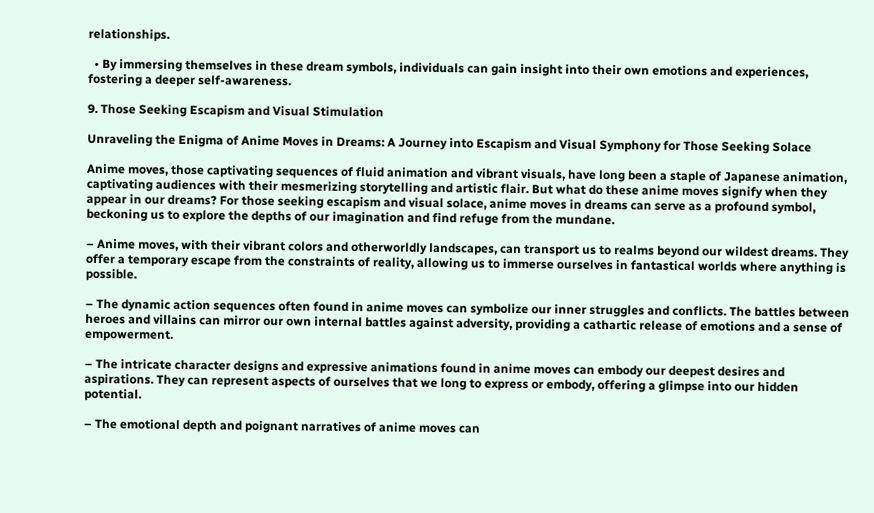relationships.

  • By immersing themselves in these dream symbols, individuals can gain insight into their own emotions and experiences, fostering a deeper self-awareness.

9. Those Seeking Escapism and Visual Stimulation

Unraveling the Enigma of Anime Moves in Dreams: A Journey into Escapism and Visual Symphony for Those Seeking Solace

Anime moves, those captivating sequences of fluid animation and vibrant visuals, have long been a staple of Japanese animation, captivating audiences with their mesmerizing storytelling and artistic flair. But what do these anime moves signify when they appear in our dreams? For those seeking escapism and visual solace, anime moves in dreams can serve as a profound symbol, beckoning us to explore the depths of our imagination and find refuge from the mundane.

– Anime moves, with their vibrant colors and otherworldly landscapes, can transport us to realms beyond our wildest dreams. They offer a temporary escape from the constraints of reality, allowing us to immerse ourselves in fantastical worlds where anything is possible.

– The dynamic action sequences often found in anime moves can symbolize our inner struggles and conflicts. The battles between heroes and villains can mirror our own internal battles against adversity, providing a cathartic release of emotions and a sense of empowerment.

– The intricate character designs and expressive animations found in anime moves can embody our deepest desires and aspirations. They can represent aspects of ourselves that we long to express or embody, offering a glimpse into our hidden potential.

– The emotional depth and poignant narratives of anime moves can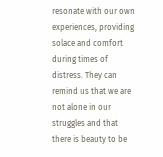resonate with our own experiences, providing solace and comfort during times of distress. They can remind us that we are not alone in our struggles and that there is beauty to be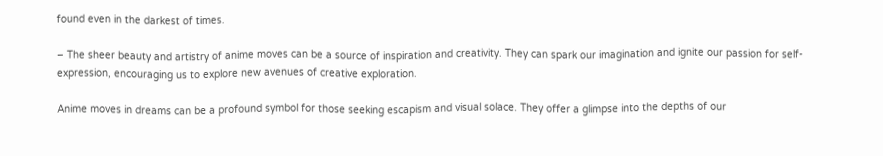found even in the darkest of times.

– The sheer beauty and artistry of anime moves can be a source of inspiration and creativity. They can spark our imagination and ignite our passion for self-expression, encouraging us to explore new avenues of creative exploration.

Anime moves in dreams can be a profound symbol for those seeking escapism and visual solace. They offer a glimpse into the depths of our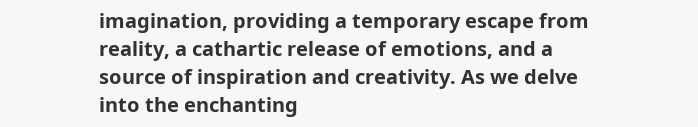imagination, providing a temporary escape from reality, a cathartic release of emotions, and a source of inspiration and creativity. As we delve into the enchanting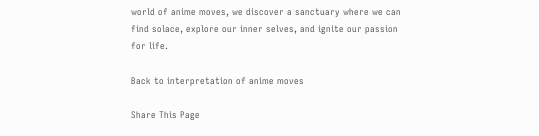world of anime moves, we discover a sanctuary where we can find solace, explore our inner selves, and ignite our passion for life.

Back to interpretation of anime moves

Share This Page